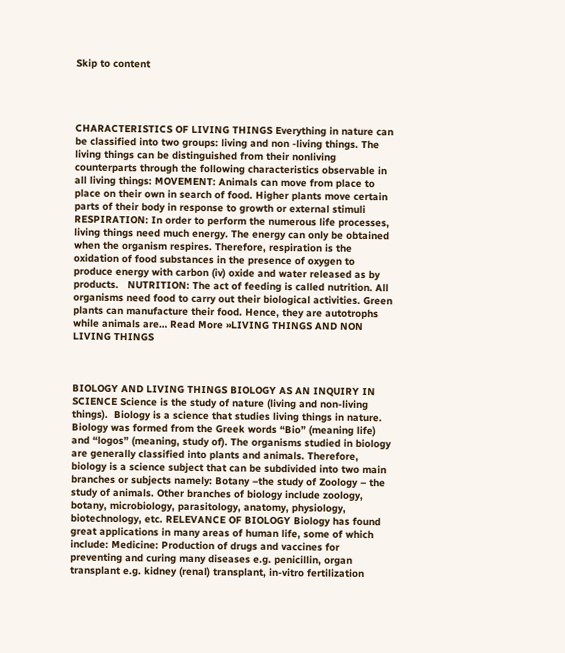Skip to content




CHARACTERISTICS OF LIVING THINGS Everything in nature can be classified into two groups: living and non -living things. The living things can be distinguished from their nonliving counterparts through the following characteristics observable in all living things: MOVEMENT: Animals can move from place to place on their own in search of food. Higher plants move certain parts of their body in response to growth or external stimuli   RESPIRATION: In order to perform the numerous life processes, living things need much energy. The energy can only be obtained when the organism respires. Therefore, respiration is the oxidation of food substances in the presence of oxygen to produce energy with carbon (iv) oxide and water released as by products.   NUTRITION: The act of feeding is called nutrition. All organisms need food to carry out their biological activities. Green plants can manufacture their food. Hence, they are autotrophs  while animals are… Read More »LIVING THINGS AND NON LIVING THINGS



BIOLOGY AND LIVING THINGS BIOLOGY AS AN INQUIRY IN SCIENCE Science is the study of nature (living and non-living things).  Biology is a science that studies living things in nature. Biology was formed from the Greek words “Bio” (meaning life) and “logos” (meaning, study of). The organisms studied in biology are generally classified into plants and animals. Therefore, biology is a science subject that can be subdivided into two main branches or subjects namely: Botany –the study of Zoology – the study of animals. Other branches of biology include zoology, botany, microbiology, parasitology, anatomy, physiology, biotechnology, etc. RELEVANCE OF BIOLOGY Biology has found great applications in many areas of human life, some of which include: Medicine: Production of drugs and vaccines for preventing and curing many diseases e.g. penicillin, organ transplant e.g. kidney (renal) transplant, in-vitro fertilization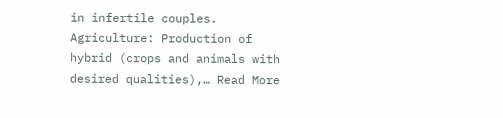in infertile couples. Agriculture: Production of hybrid (crops and animals with desired qualities),… Read More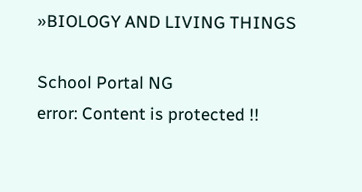»BIOLOGY AND LIVING THINGS

School Portal NG
error: Content is protected !!